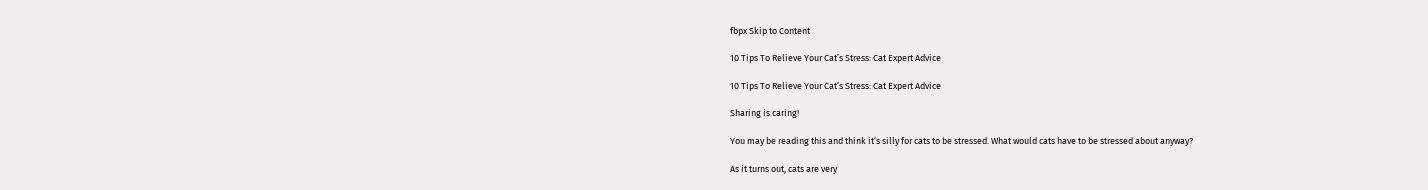fbpx Skip to Content

10 Tips To Relieve Your Cat’s Stress: Cat Expert Advice

10 Tips To Relieve Your Cat’s Stress: Cat Expert Advice

Sharing is caring!

You may be reading this and think it’s silly for cats to be stressed. What would cats have to be stressed about anyway?

As it turns out, cats are very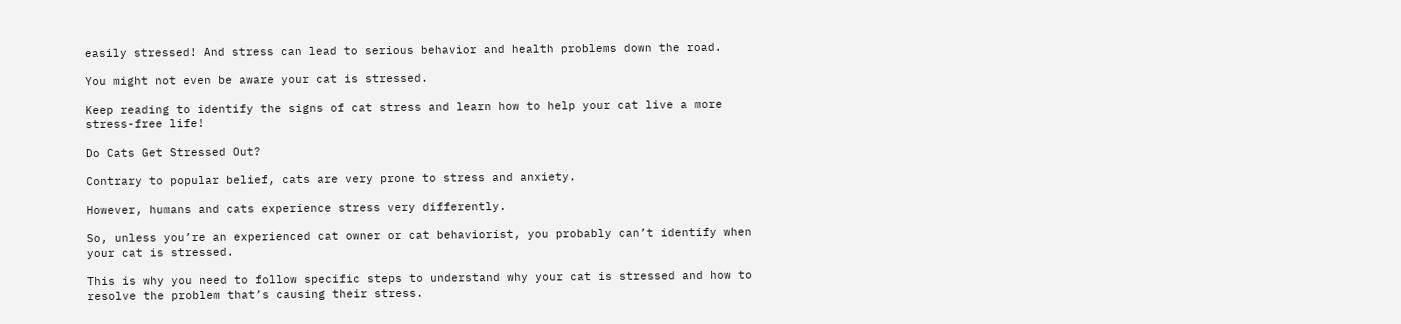easily stressed! And stress can lead to serious behavior and health problems down the road.

You might not even be aware your cat is stressed.

Keep reading to identify the signs of cat stress and learn how to help your cat live a more stress-free life!

Do Cats Get Stressed Out?

Contrary to popular belief, cats are very prone to stress and anxiety.

However, humans and cats experience stress very differently.

So, unless you’re an experienced cat owner or cat behaviorist, you probably can’t identify when your cat is stressed.

This is why you need to follow specific steps to understand why your cat is stressed and how to resolve the problem that’s causing their stress.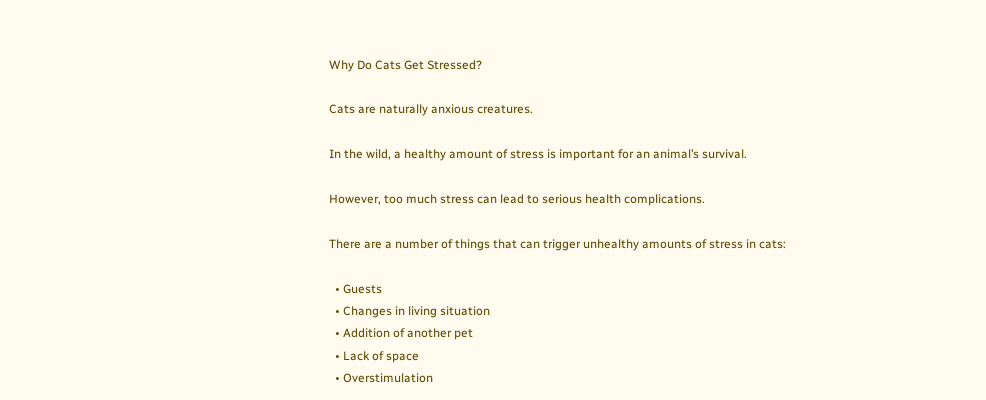Why Do Cats Get Stressed?

Cats are naturally anxious creatures.

In the wild, a healthy amount of stress is important for an animal’s survival.

However, too much stress can lead to serious health complications.

There are a number of things that can trigger unhealthy amounts of stress in cats:

  • Guests
  • Changes in living situation
  • Addition of another pet
  • Lack of space
  • Overstimulation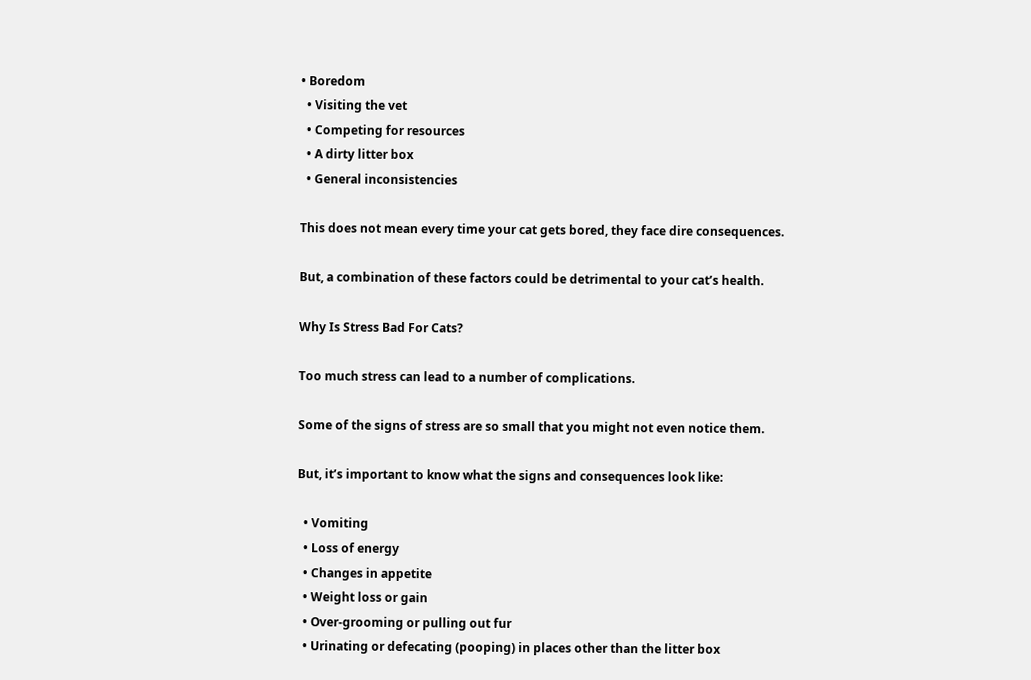• Boredom
  • Visiting the vet
  • Competing for resources
  • A dirty litter box
  • General inconsistencies

This does not mean every time your cat gets bored, they face dire consequences.

But, a combination of these factors could be detrimental to your cat’s health.

Why Is Stress Bad For Cats?

Too much stress can lead to a number of complications.

Some of the signs of stress are so small that you might not even notice them.

But, it’s important to know what the signs and consequences look like:

  • Vomiting
  • Loss of energy
  • Changes in appetite
  • Weight loss or gain
  • Over-grooming or pulling out fur
  • Urinating or defecating (pooping) in places other than the litter box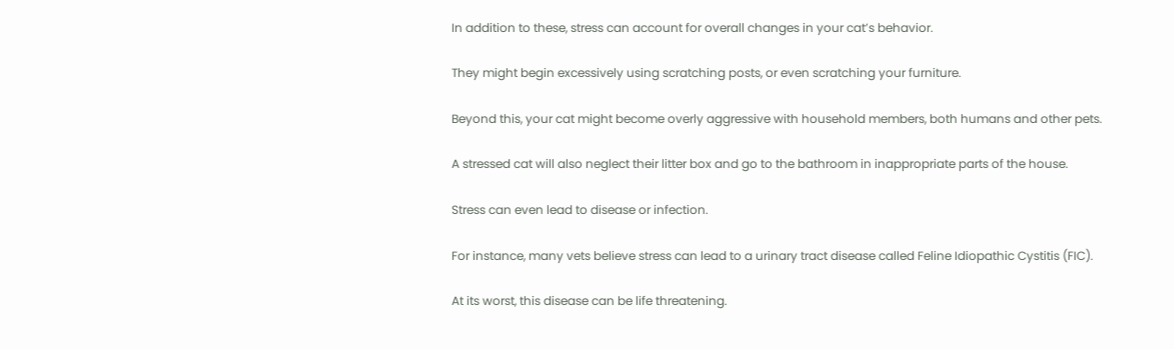In addition to these, stress can account for overall changes in your cat’s behavior.

They might begin excessively using scratching posts, or even scratching your furniture.

Beyond this, your cat might become overly aggressive with household members, both humans and other pets.

A stressed cat will also neglect their litter box and go to the bathroom in inappropriate parts of the house.

Stress can even lead to disease or infection.

For instance, many vets believe stress can lead to a urinary tract disease called Feline Idiopathic Cystitis (FIC).

At its worst, this disease can be life threatening.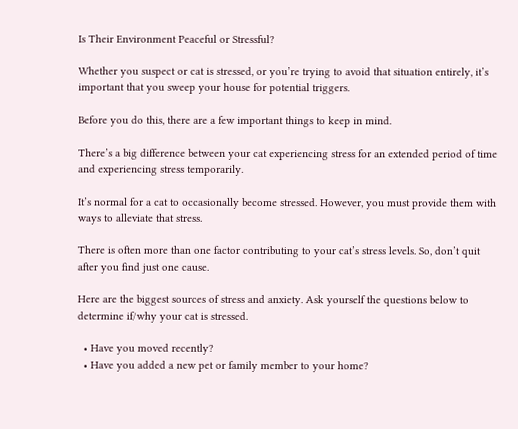Is Their Environment Peaceful or Stressful?

Whether you suspect or cat is stressed, or you’re trying to avoid that situation entirely, it’s important that you sweep your house for potential triggers.

Before you do this, there are a few important things to keep in mind.

There’s a big difference between your cat experiencing stress for an extended period of time and experiencing stress temporarily.

It’s normal for a cat to occasionally become stressed. However, you must provide them with ways to alleviate that stress.

There is often more than one factor contributing to your cat’s stress levels. So, don’t quit after you find just one cause.

Here are the biggest sources of stress and anxiety. Ask yourself the questions below to determine if/why your cat is stressed.

  • Have you moved recently?
  • Have you added a new pet or family member to your home?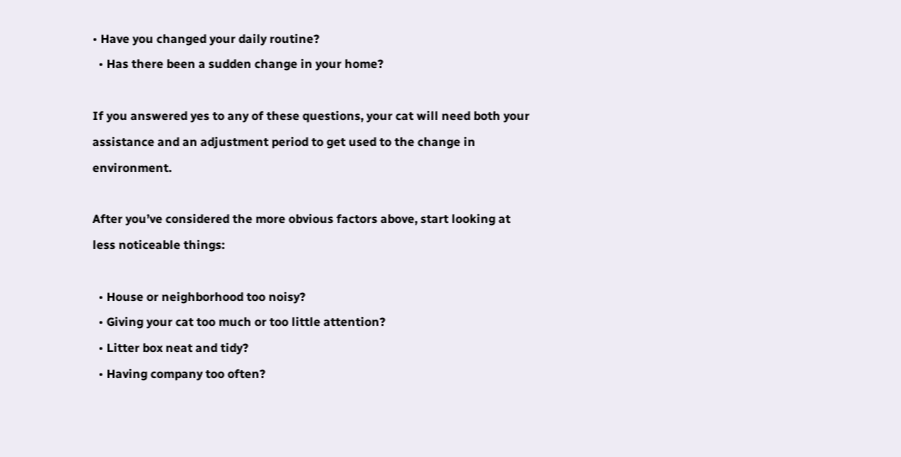• Have you changed your daily routine?
  • Has there been a sudden change in your home?

If you answered yes to any of these questions, your cat will need both your assistance and an adjustment period to get used to the change in environment.

After you’ve considered the more obvious factors above, start looking at less noticeable things:

  • House or neighborhood too noisy?
  • Giving your cat too much or too little attention?
  • Litter box neat and tidy?
  • Having company too often?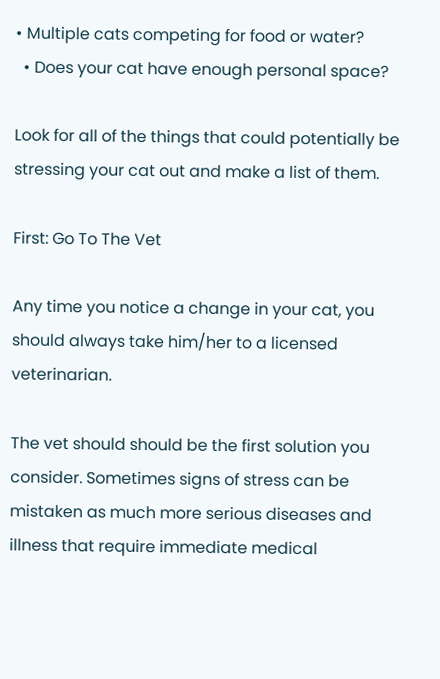• Multiple cats competing for food or water?
  • Does your cat have enough personal space?

Look for all of the things that could potentially be stressing your cat out and make a list of them.

First: Go To The Vet

Any time you notice a change in your cat, you should always take him/her to a licensed veterinarian.

The vet should should be the first solution you consider. Sometimes signs of stress can be mistaken as much more serious diseases and illness that require immediate medical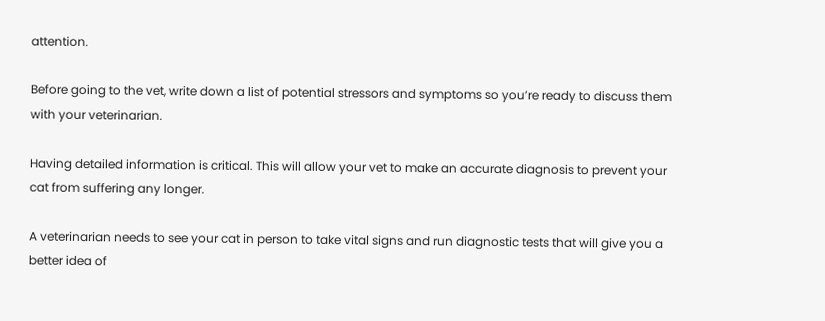attention.

Before going to the vet, write down a list of potential stressors and symptoms so you’re ready to discuss them with your veterinarian.

Having detailed information is critical. This will allow your vet to make an accurate diagnosis to prevent your cat from suffering any longer.

A veterinarian needs to see your cat in person to take vital signs and run diagnostic tests that will give you a better idea of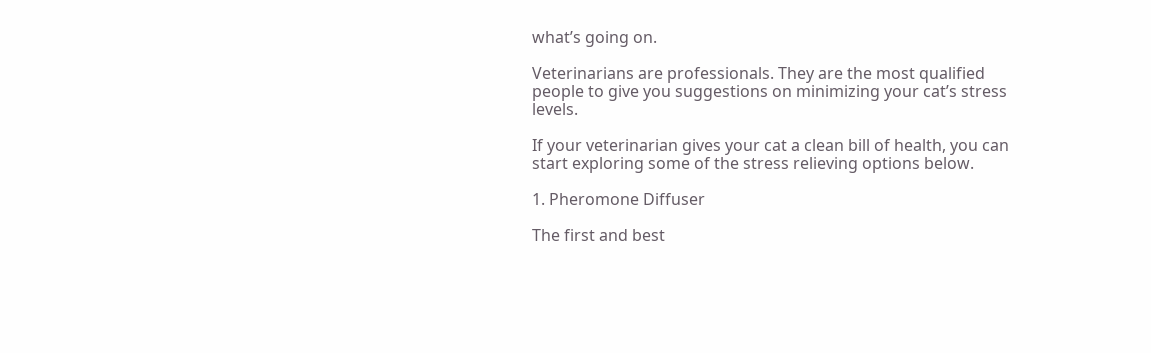what’s going on.

Veterinarians are professionals. They are the most qualified people to give you suggestions on minimizing your cat’s stress levels.

If your veterinarian gives your cat a clean bill of health, you can start exploring some of the stress relieving options below.

1. Pheromone Diffuser

The first and best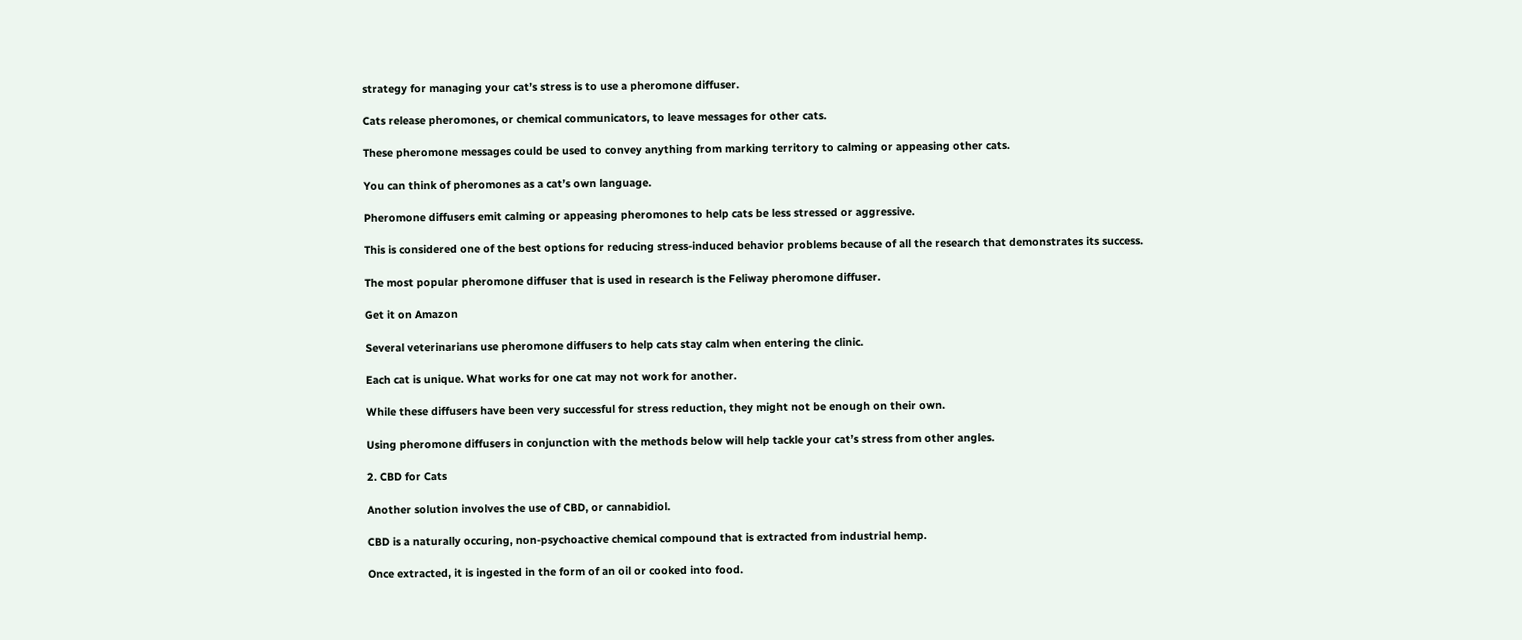strategy for managing your cat’s stress is to use a pheromone diffuser.

Cats release pheromones, or chemical communicators, to leave messages for other cats.

These pheromone messages could be used to convey anything from marking territory to calming or appeasing other cats.

You can think of pheromones as a cat’s own language.

Pheromone diffusers emit calming or appeasing pheromones to help cats be less stressed or aggressive.

This is considered one of the best options for reducing stress-induced behavior problems because of all the research that demonstrates its success.

The most popular pheromone diffuser that is used in research is the Feliway pheromone diffuser.

Get it on Amazon

Several veterinarians use pheromone diffusers to help cats stay calm when entering the clinic.

Each cat is unique. What works for one cat may not work for another.

While these diffusers have been very successful for stress reduction, they might not be enough on their own.

Using pheromone diffusers in conjunction with the methods below will help tackle your cat’s stress from other angles.

2. CBD for Cats

Another solution involves the use of CBD, or cannabidiol.

CBD is a naturally occuring, non-psychoactive chemical compound that is extracted from industrial hemp.

Once extracted, it is ingested in the form of an oil or cooked into food.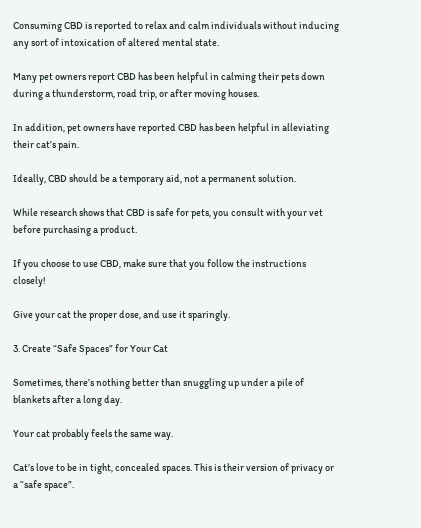Consuming CBD is reported to relax and calm individuals without inducing any sort of intoxication of altered mental state.

Many pet owners report CBD has been helpful in calming their pets down during a thunderstorm, road trip, or after moving houses.

In addition, pet owners have reported CBD has been helpful in alleviating their cat’s pain.

Ideally, CBD should be a temporary aid, not a permanent solution.

While research shows that CBD is safe for pets, you consult with your vet before purchasing a product.

If you choose to use CBD, make sure that you follow the instructions closely!

Give your cat the proper dose, and use it sparingly.

3. Create “Safe Spaces” for Your Cat

Sometimes, there’s nothing better than snuggling up under a pile of blankets after a long day.

Your cat probably feels the same way.

Cat’s love to be in tight, concealed spaces. This is their version of privacy or a “safe space”.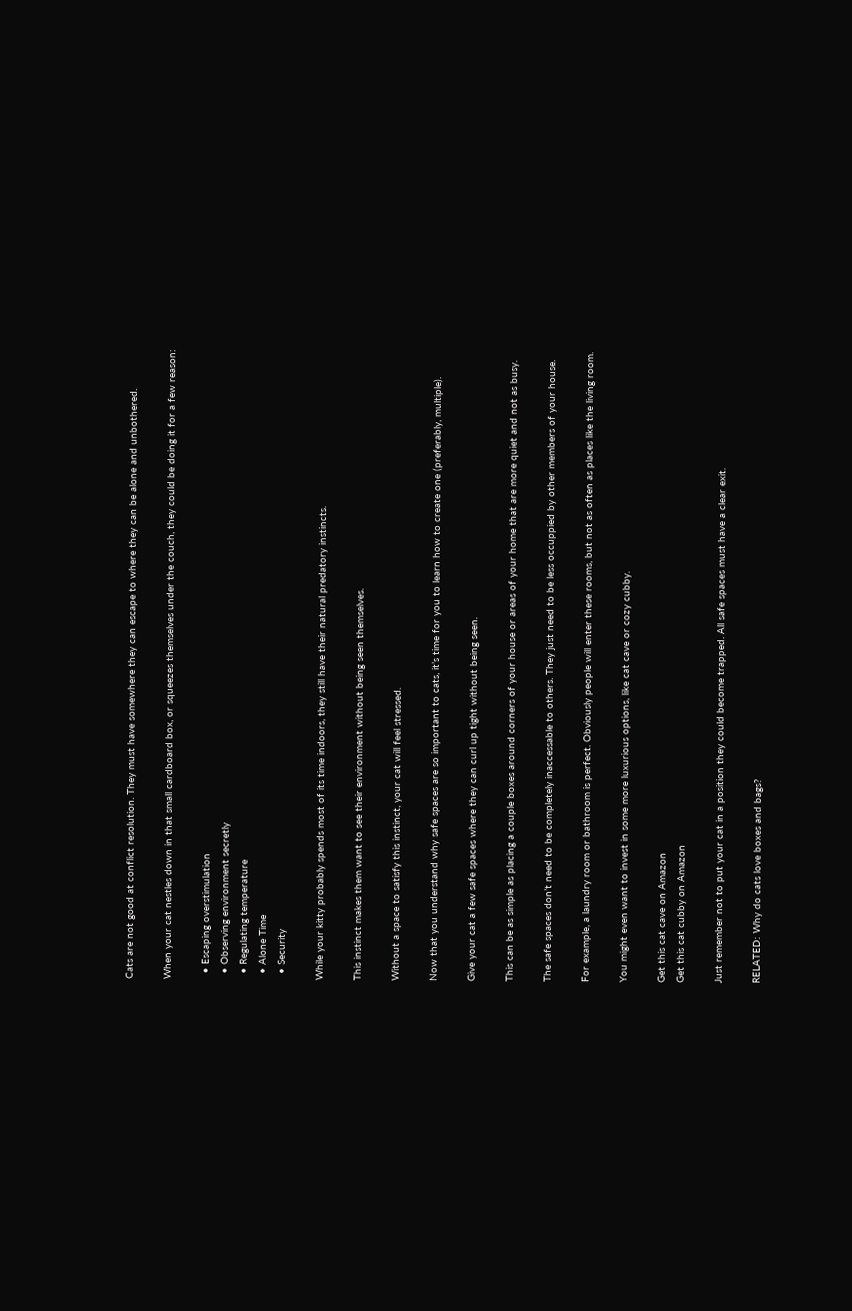Cats are not good at conflict resolution. They must have somewhere they can escape to where they can be alone and unbothered.

When your cat nestles down in that small cardboard box, or squeezes themselves under the couch, they could be doing it for a few reason:

  • Escaping overstimulation
  • Observing environment secretly
  • Regulating temperature
  • Alone Time
  • Security

While your kitty probably spends most of its time indoors, they still have their natural predatory instincts.

This instinct makes them want to see their environment without being seen themselves.

Without a space to satisfy this instinct, your cat will feel stressed.

Now that you understand why safe spaces are so important to cats, it’s time for you to learn how to create one (preferably, multiple).

Give your cat a few safe spaces where they can curl up tight without being seen.

This can be as simple as placing a couple boxes around corners of your house or areas of your home that are more quiet and not as busy.

The safe spaces don’t need to be completely inaccessable to others. They just need to be less occuppied by other members of your house.

For example, a laundry room or bathroom is perfect. Obviously people will enter these rooms, but not as often as places like the living room.

You might even want to invest in some more luxurious options, like cat cave or cozy cubby.

Get this cat cave on Amazon
Get this cat cubby on Amazon

Just remember not to put your cat in a position they could become trapped. All safe spaces must have a clear exit.

RELATED: Why do cats love boxes and bags?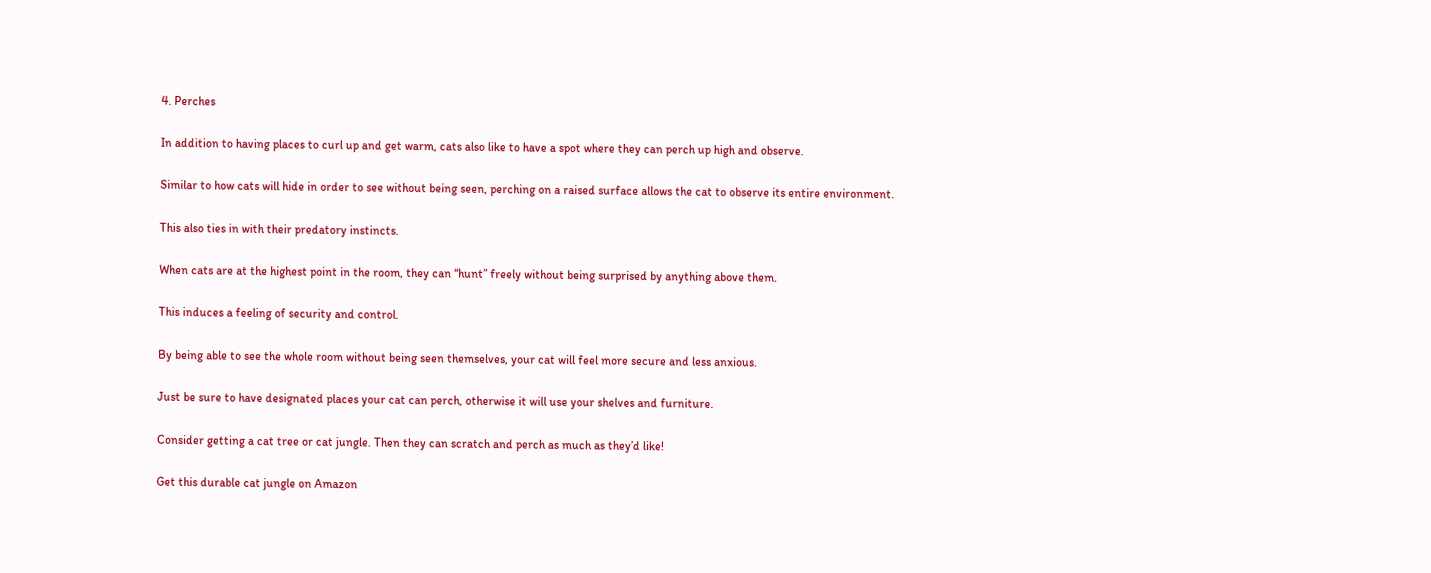4. Perches

In addition to having places to curl up and get warm, cats also like to have a spot where they can perch up high and observe.

Similar to how cats will hide in order to see without being seen, perching on a raised surface allows the cat to observe its entire environment.

This also ties in with their predatory instincts.

When cats are at the highest point in the room, they can “hunt” freely without being surprised by anything above them.

This induces a feeling of security and control.

By being able to see the whole room without being seen themselves, your cat will feel more secure and less anxious.

Just be sure to have designated places your cat can perch, otherwise it will use your shelves and furniture.

Consider getting a cat tree or cat jungle. Then they can scratch and perch as much as they’d like!

Get this durable cat jungle on Amazon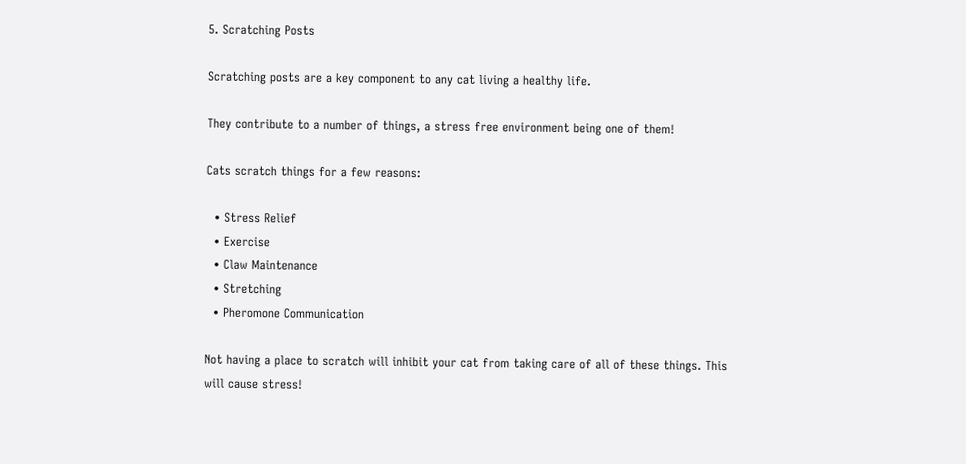5. Scratching Posts

Scratching posts are a key component to any cat living a healthy life.

They contribute to a number of things, a stress free environment being one of them!

Cats scratch things for a few reasons:

  • Stress Relief
  • Exercise
  • Claw Maintenance
  • Stretching
  • Pheromone Communication

Not having a place to scratch will inhibit your cat from taking care of all of these things. This will cause stress!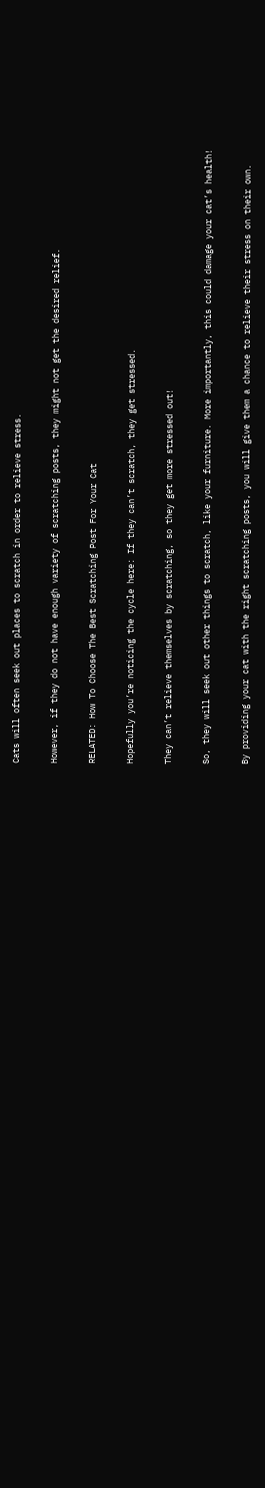Cats will often seek out places to scratch in order to relieve stress.

However, if they do not have enough variety of scratching posts, they might not get the desired relief.

RELATED: How To Choose The Best Scratching Post For Your Cat

Hopefully you’re noticing the cycle here: If they can’t scratch, they get stressed.

They can’t relieve themselves by scratching, so they get more stressed out!

So, they will seek out other things to scratch, like your furniture. More importantly, this could damage your cat’s health!

By providing your cat with the right scratching posts, you will give them a chance to relieve their stress on their own.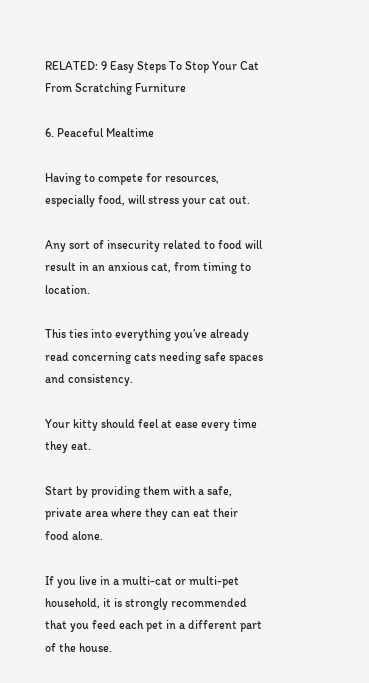RELATED: 9 Easy Steps To Stop Your Cat From Scratching Furniture

6. Peaceful Mealtime

Having to compete for resources, especially food, will stress your cat out.

Any sort of insecurity related to food will result in an anxious cat, from timing to location.

This ties into everything you’ve already read concerning cats needing safe spaces and consistency.

Your kitty should feel at ease every time they eat.

Start by providing them with a safe, private area where they can eat their food alone.

If you live in a multi-cat or multi-pet household, it is strongly recommended that you feed each pet in a different part of the house.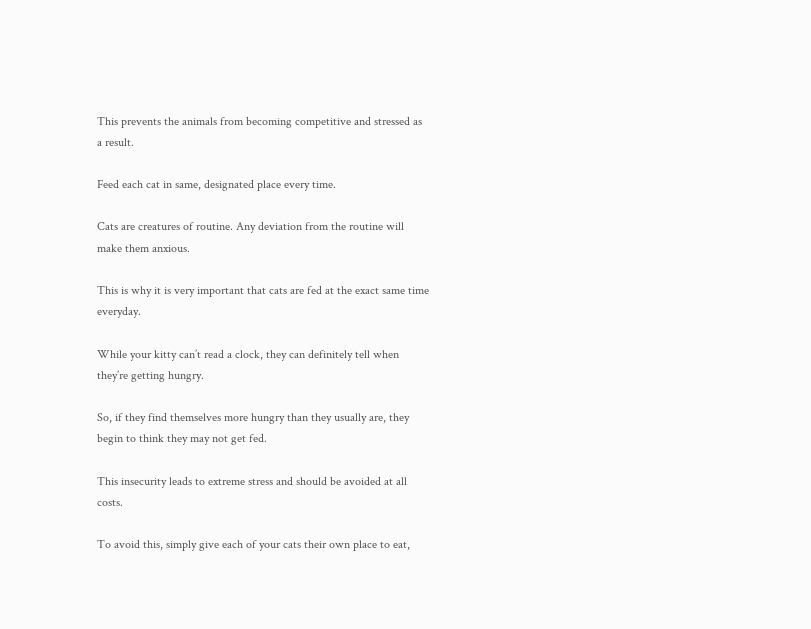This prevents the animals from becoming competitive and stressed as a result.

Feed each cat in same, designated place every time.

Cats are creatures of routine. Any deviation from the routine will make them anxious.

This is why it is very important that cats are fed at the exact same time everyday.

While your kitty can’t read a clock, they can definitely tell when they’re getting hungry.

So, if they find themselves more hungry than they usually are, they begin to think they may not get fed.

This insecurity leads to extreme stress and should be avoided at all costs.

To avoid this, simply give each of your cats their own place to eat,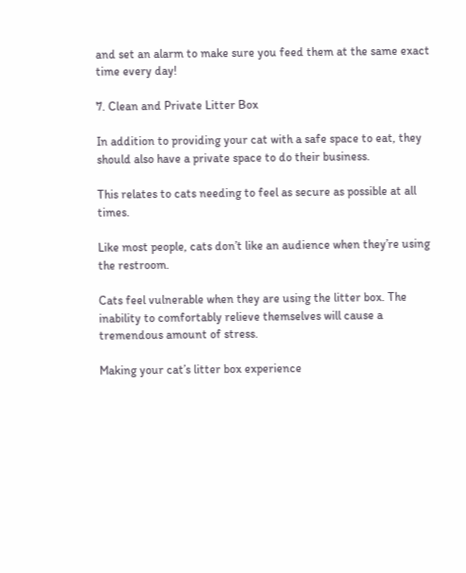and set an alarm to make sure you feed them at the same exact time every day!

7. Clean and Private Litter Box

In addition to providing your cat with a safe space to eat, they should also have a private space to do their business.

This relates to cats needing to feel as secure as possible at all times.

Like most people, cats don’t like an audience when they’re using the restroom.

Cats feel vulnerable when they are using the litter box. The inability to comfortably relieve themselves will cause a tremendous amount of stress.

Making your cat’s litter box experience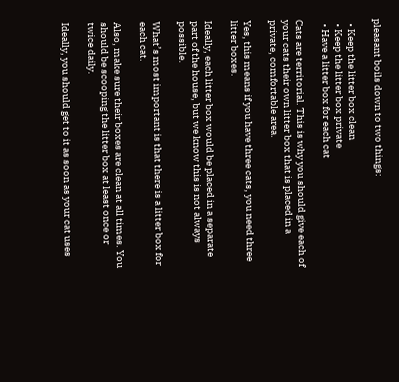pleasant boils down to two things:

  • Keep the litter box clean
  • Keep the litter box private
  • Have a litter box for each cat

Cats are territorial. This is why you should give each of your cats their own litter box that is placed in a private, comfortable area.

Yes, this means if you have three cats, you need three litter boxes.

Ideally, each litter box would be placed in a separate part of the house, but we know this is not always possible.

What’s most important is that there is a litter box for each cat.

Also, make sure their boxes are clean at all times. You should be scooping the litter box at least once or twice daily.

Ideally, you should get to it as soon as your cat uses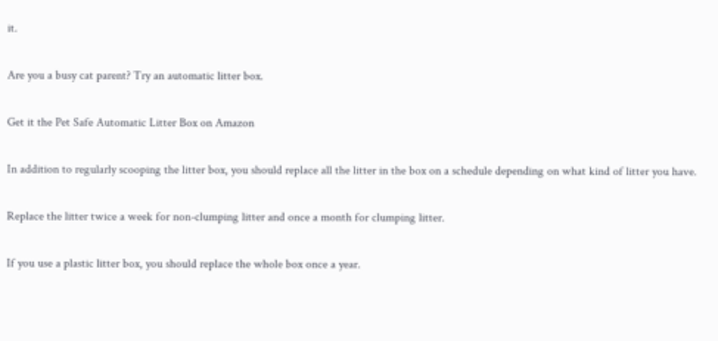it.

Are you a busy cat parent? Try an automatic litter box.

Get it the Pet Safe Automatic Litter Box on Amazon

In addition to regularly scooping the litter box, you should replace all the litter in the box on a schedule depending on what kind of litter you have.

Replace the litter twice a week for non-clumping litter and once a month for clumping litter.

If you use a plastic litter box, you should replace the whole box once a year.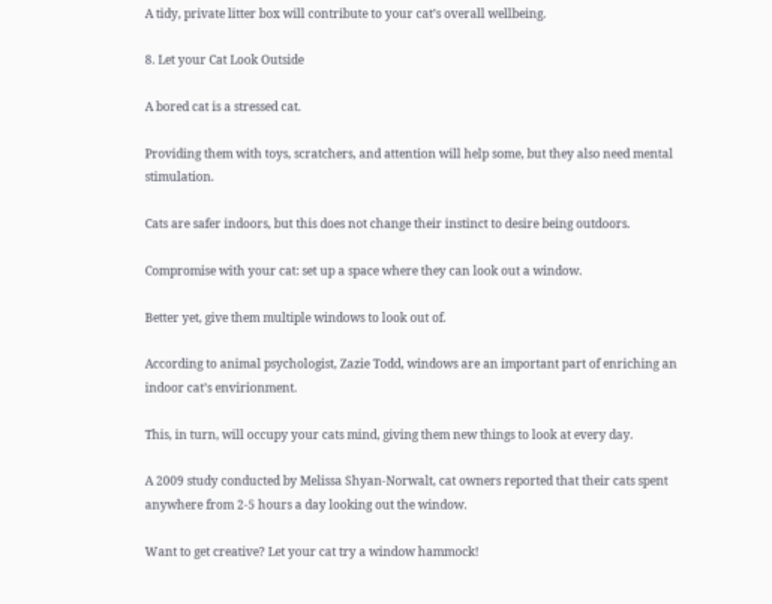A tidy, private litter box will contribute to your cat’s overall wellbeing.

8. Let your Cat Look Outside

A bored cat is a stressed cat.

Providing them with toys, scratchers, and attention will help some, but they also need mental stimulation.

Cats are safer indoors, but this does not change their instinct to desire being outdoors.

Compromise with your cat: set up a space where they can look out a window.

Better yet, give them multiple windows to look out of.

According to animal psychologist, Zazie Todd, windows are an important part of enriching an indoor cat’s envirionment.

This, in turn, will occupy your cats mind, giving them new things to look at every day.

A 2009 study conducted by Melissa Shyan-Norwalt, cat owners reported that their cats spent anywhere from 2-5 hours a day looking out the window.

Want to get creative? Let your cat try a window hammock!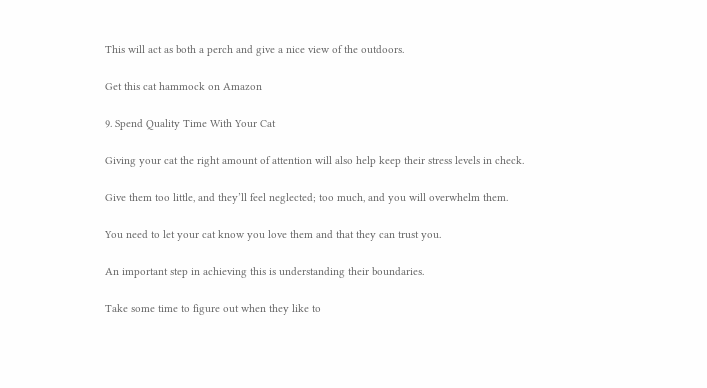This will act as both a perch and give a nice view of the outdoors.

Get this cat hammock on Amazon

9. Spend Quality Time With Your Cat

Giving your cat the right amount of attention will also help keep their stress levels in check.

Give them too little, and they’ll feel neglected; too much, and you will overwhelm them.

You need to let your cat know you love them and that they can trust you.

An important step in achieving this is understanding their boundaries.

Take some time to figure out when they like to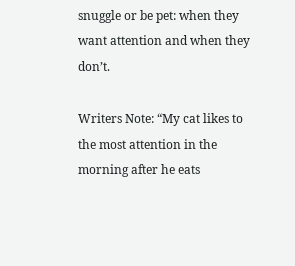snuggle or be pet: when they want attention and when they don’t.

Writers Note: “My cat likes to the most attention in the morning after he eats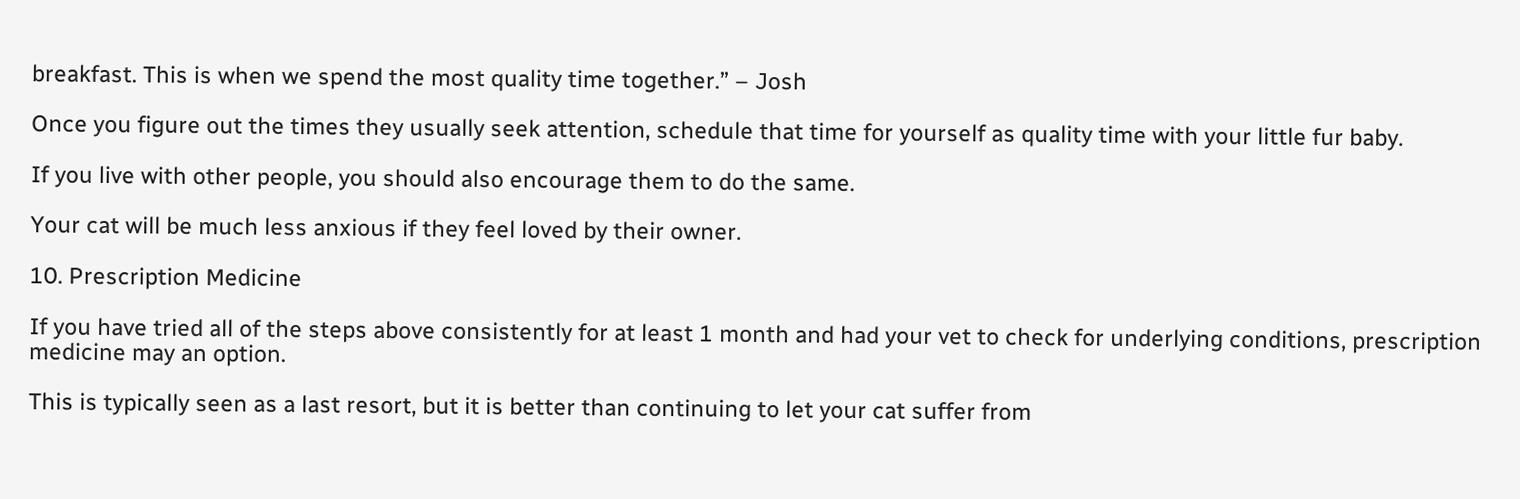breakfast. This is when we spend the most quality time together.” – Josh

Once you figure out the times they usually seek attention, schedule that time for yourself as quality time with your little fur baby.

If you live with other people, you should also encourage them to do the same.

Your cat will be much less anxious if they feel loved by their owner.

10. Prescription Medicine

If you have tried all of the steps above consistently for at least 1 month and had your vet to check for underlying conditions, prescription medicine may an option.

This is typically seen as a last resort, but it is better than continuing to let your cat suffer from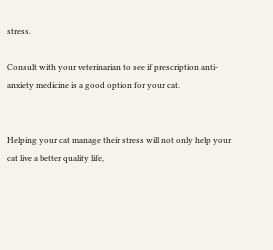stress.

Consult with your veterinarian to see if prescription anti-anxiety medicine is a good option for your cat.


Helping your cat manage their stress will not only help your cat live a better quality life,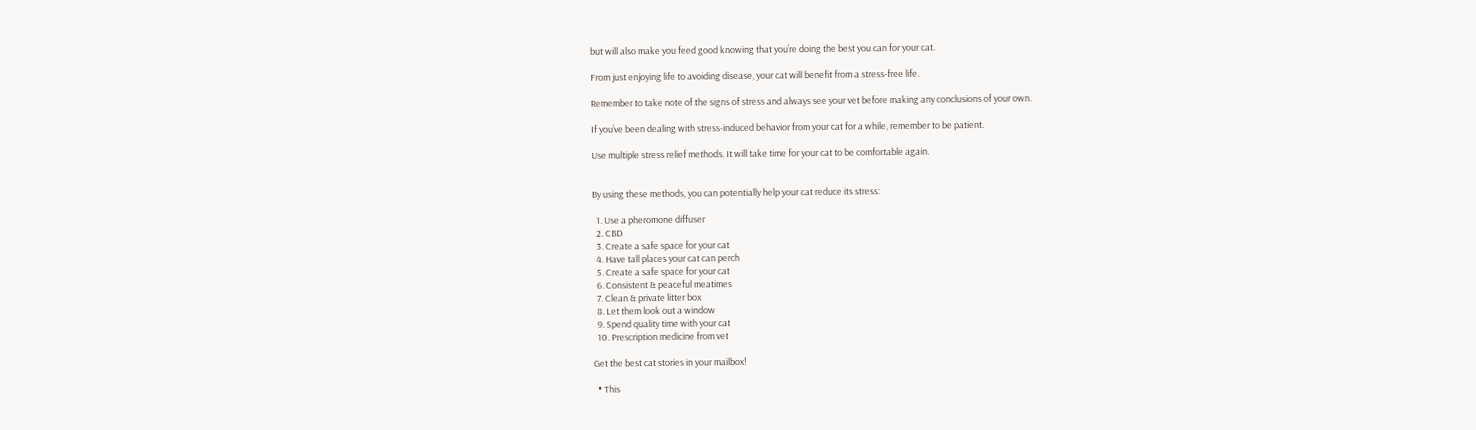but will also make you feed good knowing that you’re doing the best you can for your cat.

From just enjoying life to avoiding disease, your cat will benefit from a stress-free life.

Remember to take note of the signs of stress and always see your vet before making any conclusions of your own.

If you’ve been dealing with stress-induced behavior from your cat for a while, remember to be patient.

Use multiple stress relief methods. It will take time for your cat to be comfortable again.


By using these methods, you can potentially help your cat reduce its stress:

  1. Use a pheromone diffuser
  2. CBD
  3. Create a safe space for your cat
  4. Have tall places your cat can perch
  5. Create a safe space for your cat
  6. Consistent & peaceful meatimes
  7. Clean & private litter box
  8. Let them look out a window
  9. Spend quality time with your cat
  10. Prescription medicine from vet

Get the best cat stories in your mailbox!

  • This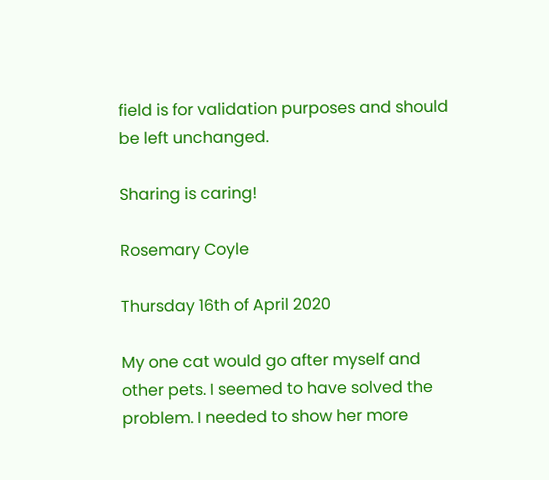field is for validation purposes and should be left unchanged.

Sharing is caring!

Rosemary Coyle

Thursday 16th of April 2020

My one cat would go after myself and other pets. I seemed to have solved the problem. I needed to show her more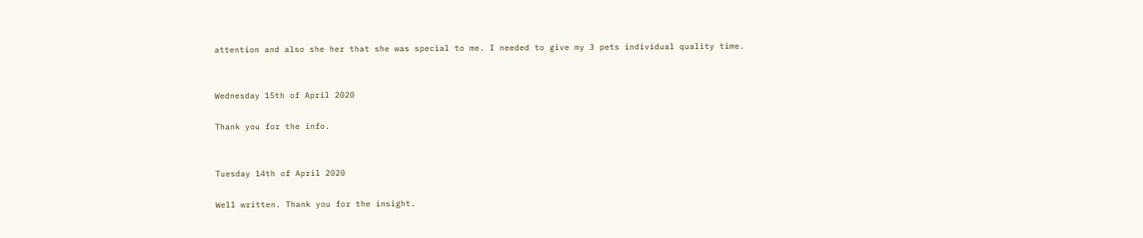attention and also she her that she was special to me. I needed to give my 3 pets individual quality time.


Wednesday 15th of April 2020

Thank you for the info.


Tuesday 14th of April 2020

Well written. Thank you for the insight.